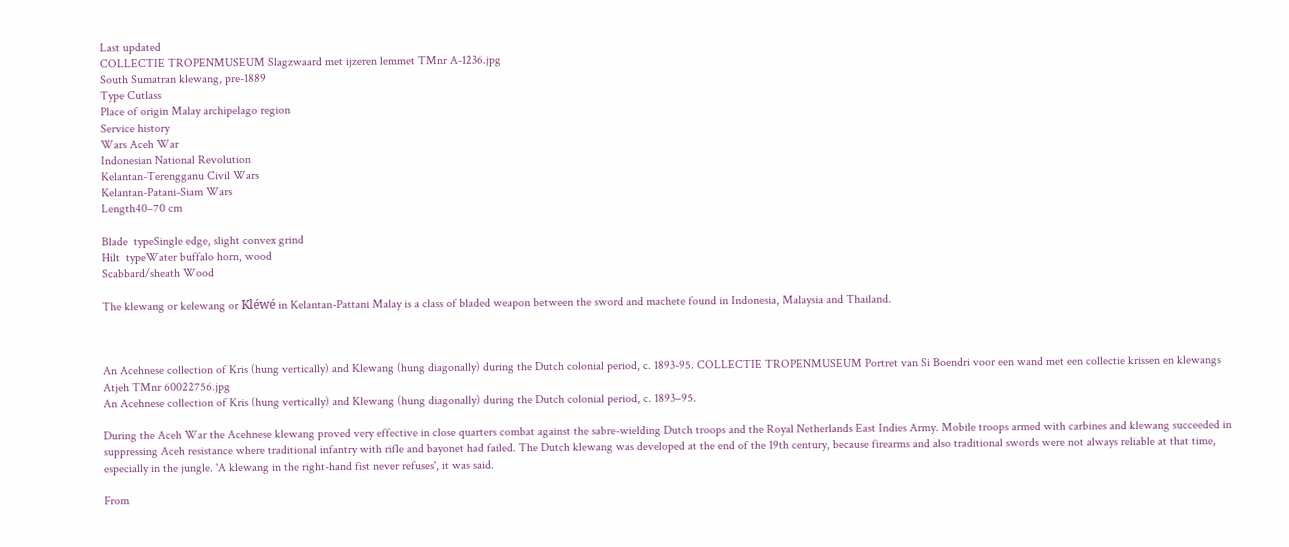Last updated
COLLECTIE TROPENMUSEUM Slagzwaard met ijzeren lemmet TMnr A-1236.jpg
South Sumatran klewang, pre-1889
Type Cutlass
Place of origin Malay archipelago region
Service history
Wars Aceh War
Indonesian National Revolution
Kelantan-Terengganu Civil Wars
Kelantan-Patani-Siam Wars
Length40–70 cm

Blade  typeSingle edge, slight convex grind
Hilt  typeWater buffalo horn, wood
Scabbard/sheath Wood

The klewang or kelewang or Kléwé in Kelantan-Pattani Malay is a class of bladed weapon between the sword and machete found in Indonesia, Malaysia and Thailand.



An Acehnese collection of Kris (hung vertically) and Klewang (hung diagonally) during the Dutch colonial period, c. 1893-95. COLLECTIE TROPENMUSEUM Portret van Si Boendri voor een wand met een collectie krissen en klewangs Atjeh TMnr 60022756.jpg
An Acehnese collection of Kris (hung vertically) and Klewang (hung diagonally) during the Dutch colonial period, c. 1893–95.

During the Aceh War the Acehnese klewang proved very effective in close quarters combat against the sabre-wielding Dutch troops and the Royal Netherlands East Indies Army. Mobile troops armed with carbines and klewang succeeded in suppressing Aceh resistance where traditional infantry with rifle and bayonet had failed. The Dutch klewang was developed at the end of the 19th century, because firearms and also traditional swords were not always reliable at that time, especially in the jungle. 'A klewang in the right-hand fist never refuses', it was said.

From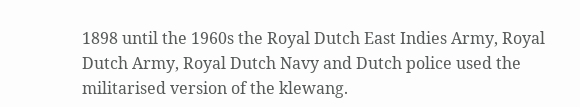1898 until the 1960s the Royal Dutch East Indies Army, Royal Dutch Army, Royal Dutch Navy and Dutch police used the militarised version of the klewang.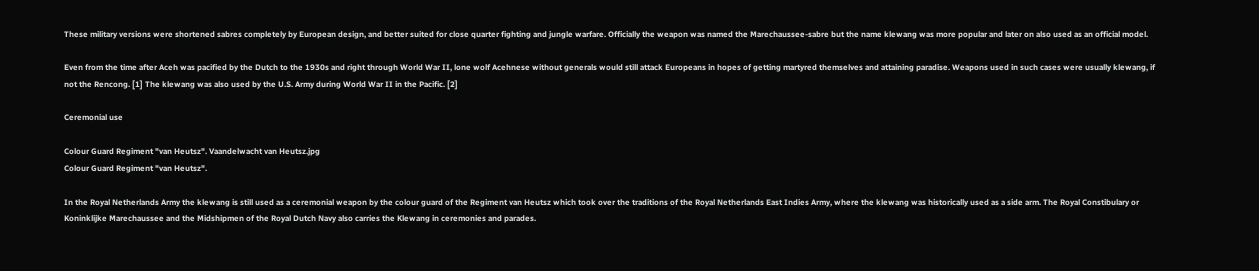These military versions were shortened sabres completely by European design, and better suited for close quarter fighting and jungle warfare. Officially the weapon was named the Marechaussee-sabre but the name klewang was more popular and later on also used as an official model.

Even from the time after Aceh was pacified by the Dutch to the 1930s and right through World War II, lone wolf Acehnese without generals would still attack Europeans in hopes of getting martyred themselves and attaining paradise. Weapons used in such cases were usually klewang, if not the Rencong. [1] The klewang was also used by the U.S. Army during World War II in the Pacific. [2]

Ceremonial use

Colour Guard Regiment "van Heutsz". Vaandelwacht van Heutsz.jpg
Colour Guard Regiment "van Heutsz".

In the Royal Netherlands Army the klewang is still used as a ceremonial weapon by the colour guard of the Regiment van Heutsz which took over the traditions of the Royal Netherlands East Indies Army, where the klewang was historically used as a side arm. The Royal Constibulary or Koninklijke Marechaussee and the Midshipmen of the Royal Dutch Navy also carries the Klewang in ceremonies and parades.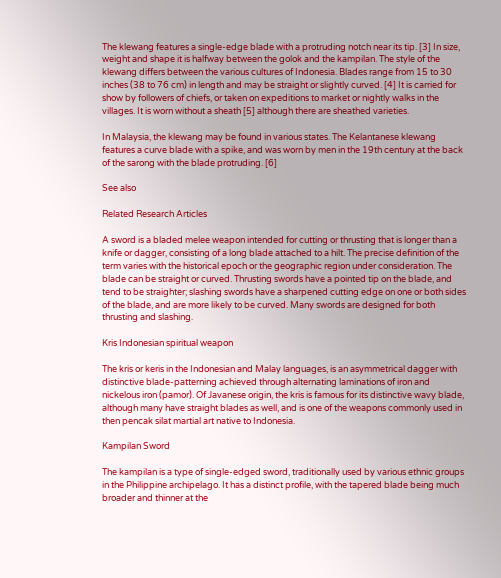The klewang features a single-edge blade with a protruding notch near its tip. [3] In size, weight and shape it is halfway between the golok and the kampilan. The style of the klewang differs between the various cultures of Indonesia. Blades range from 15 to 30 inches (38 to 76 cm) in length and may be straight or slightly curved. [4] It is carried for show by followers of chiefs, or taken on expeditions to market or nightly walks in the villages. It is worn without a sheath [5] although there are sheathed varieties.

In Malaysia, the klewang may be found in various states. The Kelantanese klewang features a curve blade with a spike, and was worn by men in the 19th century at the back of the sarong with the blade protruding. [6]

See also

Related Research Articles

A sword is a bladed melee weapon intended for cutting or thrusting that is longer than a knife or dagger, consisting of a long blade attached to a hilt. The precise definition of the term varies with the historical epoch or the geographic region under consideration. The blade can be straight or curved. Thrusting swords have a pointed tip on the blade, and tend to be straighter; slashing swords have a sharpened cutting edge on one or both sides of the blade, and are more likely to be curved. Many swords are designed for both thrusting and slashing.

Kris Indonesian spiritual weapon

The kris or keris in the Indonesian and Malay languages, is an asymmetrical dagger with distinctive blade-patterning achieved through alternating laminations of iron and nickelous iron (pamor). Of Javanese origin, the kris is famous for its distinctive wavy blade, although many have straight blades as well, and is one of the weapons commonly used in then pencak silat martial art native to Indonesia.

Kampilan Sword

The kampilan is a type of single-edged sword, traditionally used by various ethnic groups in the Philippine archipelago. It has a distinct profile, with the tapered blade being much broader and thinner at the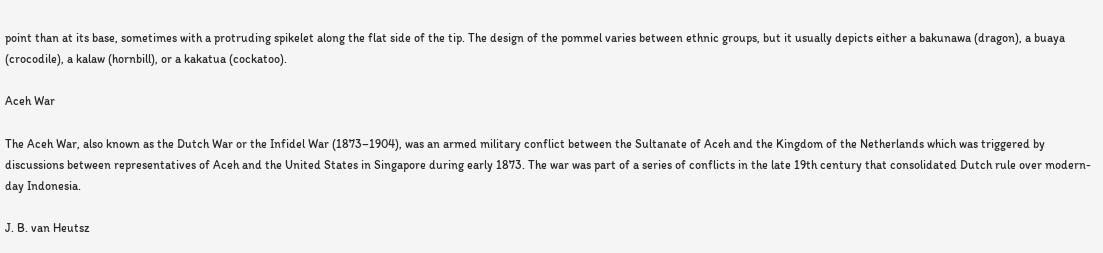point than at its base, sometimes with a protruding spikelet along the flat side of the tip. The design of the pommel varies between ethnic groups, but it usually depicts either a bakunawa (dragon), a buaya (crocodile), a kalaw (hornbill), or a kakatua (cockatoo).

Aceh War

The Aceh War, also known as the Dutch War or the Infidel War (1873–1904), was an armed military conflict between the Sultanate of Aceh and the Kingdom of the Netherlands which was triggered by discussions between representatives of Aceh and the United States in Singapore during early 1873. The war was part of a series of conflicts in the late 19th century that consolidated Dutch rule over modern-day Indonesia.

J. B. van Heutsz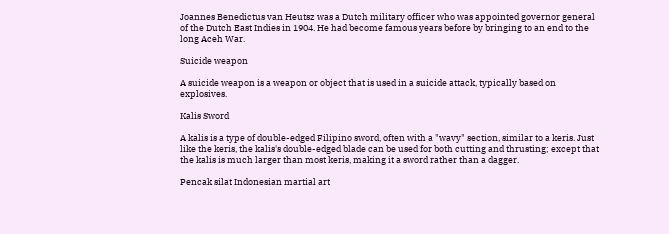Joannes Benedictus van Heutsz was a Dutch military officer who was appointed governor general of the Dutch East Indies in 1904. He had become famous years before by bringing to an end to the long Aceh War.

Suicide weapon

A suicide weapon is a weapon or object that is used in a suicide attack, typically based on explosives.

Kalis Sword

A kalis is a type of double-edged Filipino sword, often with a "wavy" section, similar to a keris. Just like the keris, the kalis's double-edged blade can be used for both cutting and thrusting; except that the kalis is much larger than most keris, making it a sword rather than a dagger.

Pencak silat Indonesian martial art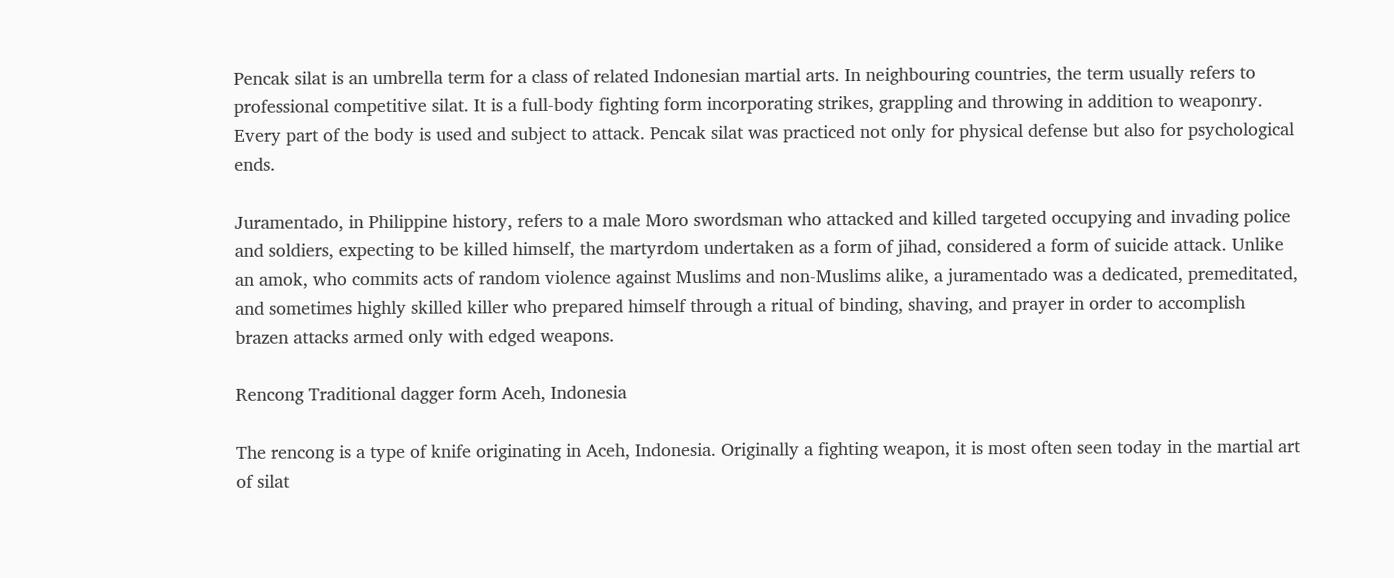Pencak silat is an umbrella term for a class of related Indonesian martial arts. In neighbouring countries, the term usually refers to professional competitive silat. It is a full-body fighting form incorporating strikes, grappling and throwing in addition to weaponry. Every part of the body is used and subject to attack. Pencak silat was practiced not only for physical defense but also for psychological ends.

Juramentado, in Philippine history, refers to a male Moro swordsman who attacked and killed targeted occupying and invading police and soldiers, expecting to be killed himself, the martyrdom undertaken as a form of jihad, considered a form of suicide attack. Unlike an amok, who commits acts of random violence against Muslims and non-Muslims alike, a juramentado was a dedicated, premeditated, and sometimes highly skilled killer who prepared himself through a ritual of binding, shaving, and prayer in order to accomplish brazen attacks armed only with edged weapons.

Rencong Traditional dagger form Aceh, Indonesia

The rencong is a type of knife originating in Aceh, Indonesia. Originally a fighting weapon, it is most often seen today in the martial art of silat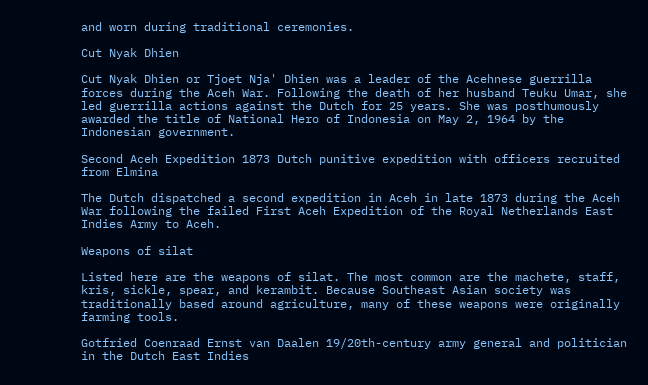and worn during traditional ceremonies.

Cut Nyak Dhien

Cut Nyak Dhien or Tjoet Nja' Dhien was a leader of the Acehnese guerrilla forces during the Aceh War. Following the death of her husband Teuku Umar, she led guerrilla actions against the Dutch for 25 years. She was posthumously awarded the title of National Hero of Indonesia on May 2, 1964 by the Indonesian government.

Second Aceh Expedition 1873 Dutch punitive expedition with officers recruited from Elmina

The Dutch dispatched a second expedition in Aceh in late 1873 during the Aceh War following the failed First Aceh Expedition of the Royal Netherlands East Indies Army to Aceh.

Weapons of silat

Listed here are the weapons of silat. The most common are the machete, staff, kris, sickle, spear, and kerambit. Because Southeast Asian society was traditionally based around agriculture, many of these weapons were originally farming tools.

Gotfried Coenraad Ernst van Daalen 19/20th-century army general and politician in the Dutch East Indies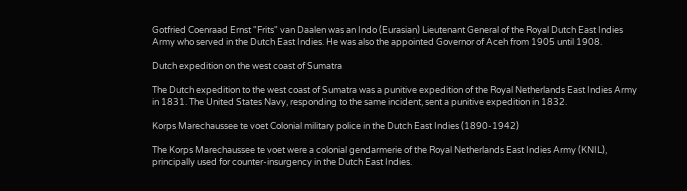Gotfried Coenraad Ernst "Frits" van Daalen was an Indo (Eurasian) Lieutenant General of the Royal Dutch East Indies Army who served in the Dutch East Indies. He was also the appointed Governor of Aceh from 1905 until 1908.

Dutch expedition on the west coast of Sumatra

The Dutch expedition to the west coast of Sumatra was a punitive expedition of the Royal Netherlands East Indies Army in 1831. The United States Navy, responding to the same incident, sent a punitive expedition in 1832.

Korps Marechaussee te voet Colonial military police in the Dutch East Indies (1890-1942)

The Korps Marechaussee te voet were a colonial gendarmerie of the Royal Netherlands East Indies Army (KNIL), principally used for counter-insurgency in the Dutch East Indies.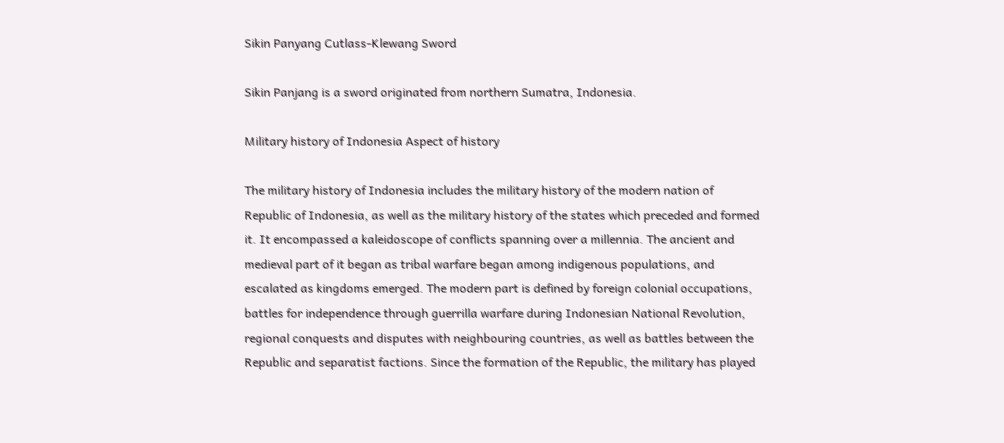Sikin Panyang Cutlass-Klewang Sword

Sikin Panjang is a sword originated from northern Sumatra, Indonesia.

Military history of Indonesia Aspect of history

The military history of Indonesia includes the military history of the modern nation of Republic of Indonesia, as well as the military history of the states which preceded and formed it. It encompassed a kaleidoscope of conflicts spanning over a millennia. The ancient and medieval part of it began as tribal warfare began among indigenous populations, and escalated as kingdoms emerged. The modern part is defined by foreign colonial occupations, battles for independence through guerrilla warfare during Indonesian National Revolution, regional conquests and disputes with neighbouring countries, as well as battles between the Republic and separatist factions. Since the formation of the Republic, the military has played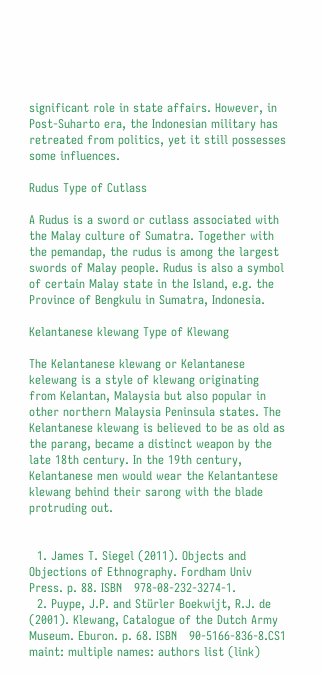significant role in state affairs. However, in Post-Suharto era, the Indonesian military has retreated from politics, yet it still possesses some influences.

Rudus Type of Cutlass

A Rudus is a sword or cutlass associated with the Malay culture of Sumatra. Together with the pemandap, the rudus is among the largest swords of Malay people. Rudus is also a symbol of certain Malay state in the Island, e.g. the Province of Bengkulu in Sumatra, Indonesia.

Kelantanese klewang Type of Klewang

The Kelantanese klewang or Kelantanese kelewang is a style of klewang originating from Kelantan, Malaysia but also popular in other northern Malaysia Peninsula states. The Kelantanese klewang is believed to be as old as the parang, became a distinct weapon by the late 18th century. In the 19th century, Kelantanese men would wear the Kelantantese klewang behind their sarong with the blade protruding out.


  1. James T. Siegel (2011). Objects and Objections of Ethnography. Fordham Univ Press. p. 88. ISBN   978-08-232-3274-1.
  2. Puype, J.P. and Stürler Boekwijt, R.J. de (2001). Klewang, Catalogue of the Dutch Army Museum. Eburon. p. 68. ISBN   90-5166-836-8.CS1 maint: multiple names: authors list (link)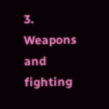3. Weapons and fighting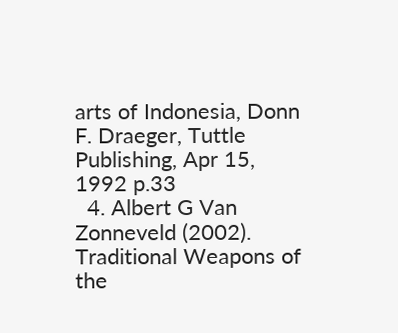arts of Indonesia, Donn F. Draeger, Tuttle Publishing, Apr 15, 1992 p.33
  4. Albert G Van Zonneveld (2002). Traditional Weapons of the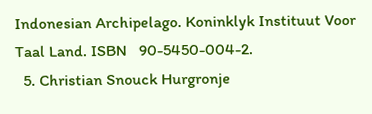Indonesian Archipelago. Koninklyk Instituut Voor Taal Land. ISBN   90-5450-004-2.
  5. Christian Snouck Hurgronje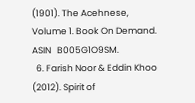(1901). The Acehnese, Volume 1. Book On Demand. ASIN   B005G1O9SM.
  6. Farish Noor & Eddin Khoo (2012). Spirit of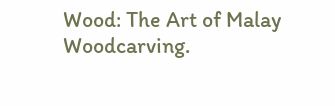Wood: The Art of Malay Woodcarving.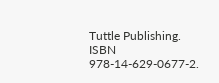Tuttle Publishing. ISBN   978-14-629-0677-2.